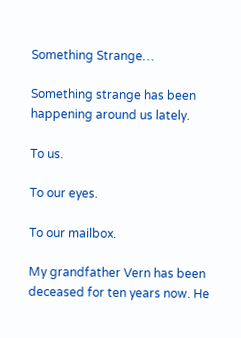Something Strange…

Something strange has been happening around us lately.

To us.

To our eyes.

To our mailbox.

My grandfather Vern has been deceased for ten years now. He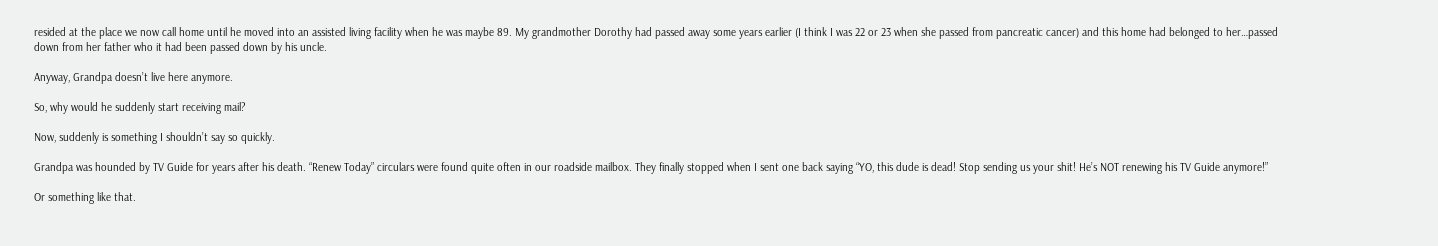resided at the place we now call home until he moved into an assisted living facility when he was maybe 89. My grandmother Dorothy had passed away some years earlier (I think I was 22 or 23 when she passed from pancreatic cancer) and this home had belonged to her…passed down from her father who it had been passed down by his uncle.

Anyway, Grandpa doesn’t live here anymore.

So, why would he suddenly start receiving mail?

Now, suddenly is something I shouldn’t say so quickly.

Grandpa was hounded by TV Guide for years after his death. “Renew Today” circulars were found quite often in our roadside mailbox. They finally stopped when I sent one back saying “YO, this dude is dead! Stop sending us your shit! He’s NOT renewing his TV Guide anymore!”

Or something like that.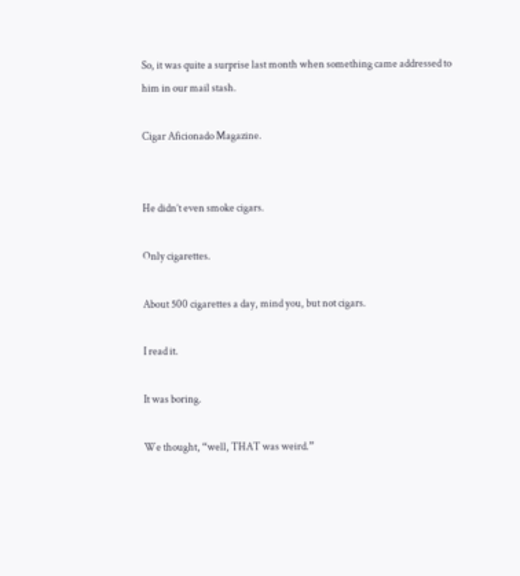So, it was quite a surprise last month when something came addressed to him in our mail stash.

Cigar Aficionado Magazine.


He didn’t even smoke cigars.

Only cigarettes.

About 500 cigarettes a day, mind you, but not cigars.

I read it.

It was boring.

We thought, “well, THAT was weird.”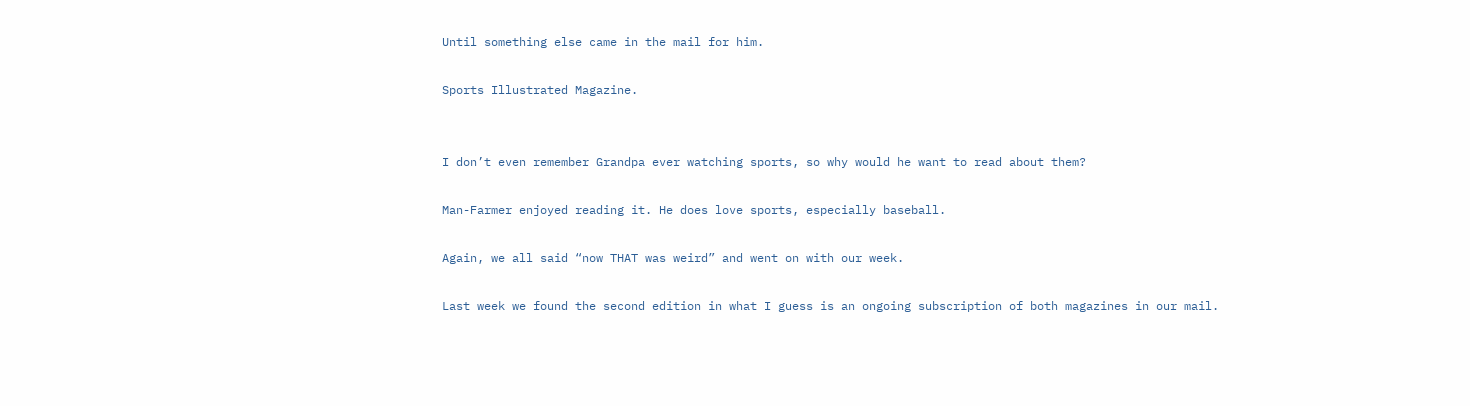Until something else came in the mail for him.

Sports Illustrated Magazine.


I don’t even remember Grandpa ever watching sports, so why would he want to read about them?

Man-Farmer enjoyed reading it. He does love sports, especially baseball.

Again, we all said “now THAT was weird” and went on with our week.

Last week we found the second edition in what I guess is an ongoing subscription of both magazines in our mail.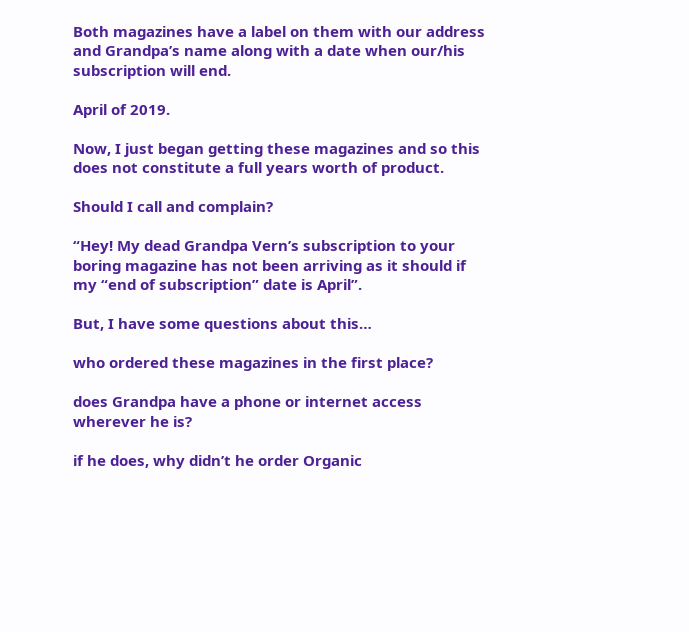Both magazines have a label on them with our address and Grandpa’s name along with a date when our/his subscription will end.

April of 2019.

Now, I just began getting these magazines and so this does not constitute a full years worth of product.

Should I call and complain?

“Hey! My dead Grandpa Vern’s subscription to your boring magazine has not been arriving as it should if my “end of subscription” date is April”.

But, I have some questions about this…

who ordered these magazines in the first place?

does Grandpa have a phone or internet access wherever he is?

if he does, why didn’t he order Organic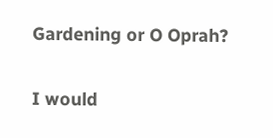Gardening or O Oprah?

I would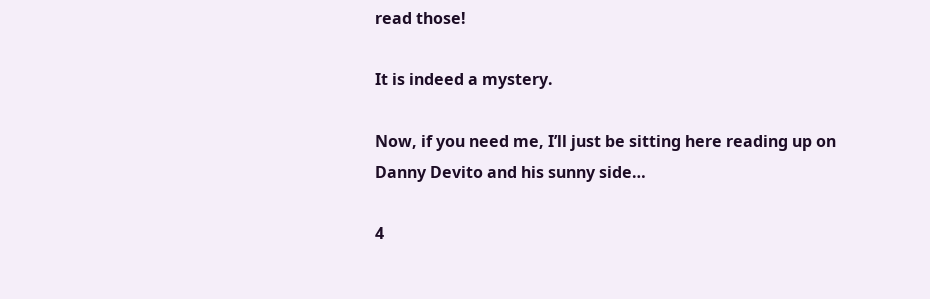read those!

It is indeed a mystery.

Now, if you need me, I’ll just be sitting here reading up on Danny Devito and his sunny side…

4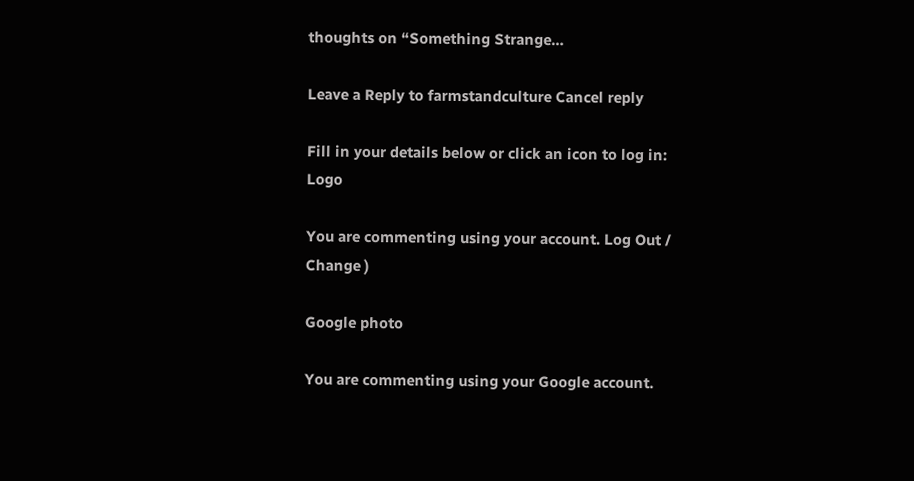thoughts on “Something Strange…

Leave a Reply to farmstandculture Cancel reply

Fill in your details below or click an icon to log in: Logo

You are commenting using your account. Log Out /  Change )

Google photo

You are commenting using your Google account.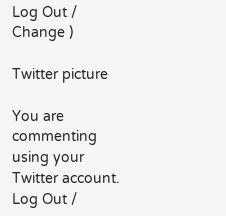Log Out /  Change )

Twitter picture

You are commenting using your Twitter account. Log Out /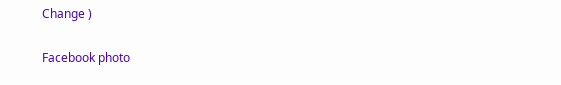Change )

Facebook photo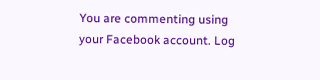You are commenting using your Facebook account. Log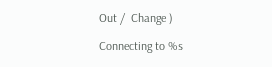Out /  Change )

Connecting to %s